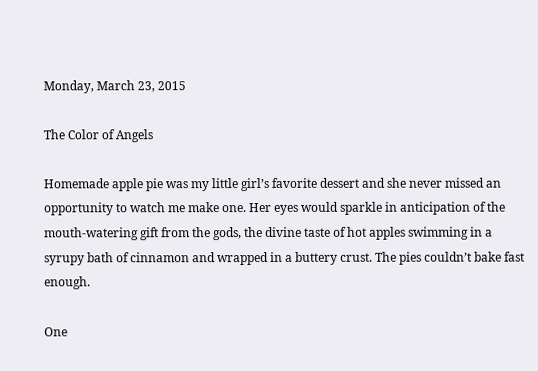Monday, March 23, 2015

The Color of Angels

Homemade apple pie was my little girl’s favorite dessert and she never missed an opportunity to watch me make one. Her eyes would sparkle in anticipation of the mouth-watering gift from the gods, the divine taste of hot apples swimming in a syrupy bath of cinnamon and wrapped in a buttery crust. The pies couldn’t bake fast enough.

One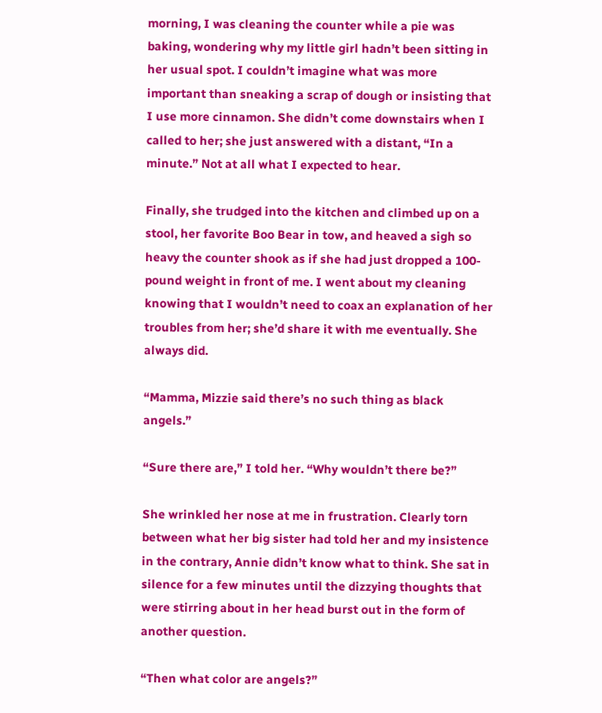morning, I was cleaning the counter while a pie was baking, wondering why my little girl hadn’t been sitting in her usual spot. I couldn’t imagine what was more important than sneaking a scrap of dough or insisting that I use more cinnamon. She didn’t come downstairs when I called to her; she just answered with a distant, “In a minute.” Not at all what I expected to hear.

Finally, she trudged into the kitchen and climbed up on a stool, her favorite Boo Bear in tow, and heaved a sigh so heavy the counter shook as if she had just dropped a 100-pound weight in front of me. I went about my cleaning knowing that I wouldn’t need to coax an explanation of her troubles from her; she’d share it with me eventually. She always did.

“Mamma, Mizzie said there’s no such thing as black angels.”

“Sure there are,” I told her. “Why wouldn’t there be?”

She wrinkled her nose at me in frustration. Clearly torn between what her big sister had told her and my insistence in the contrary, Annie didn’t know what to think. She sat in silence for a few minutes until the dizzying thoughts that were stirring about in her head burst out in the form of another question.

“Then what color are angels?”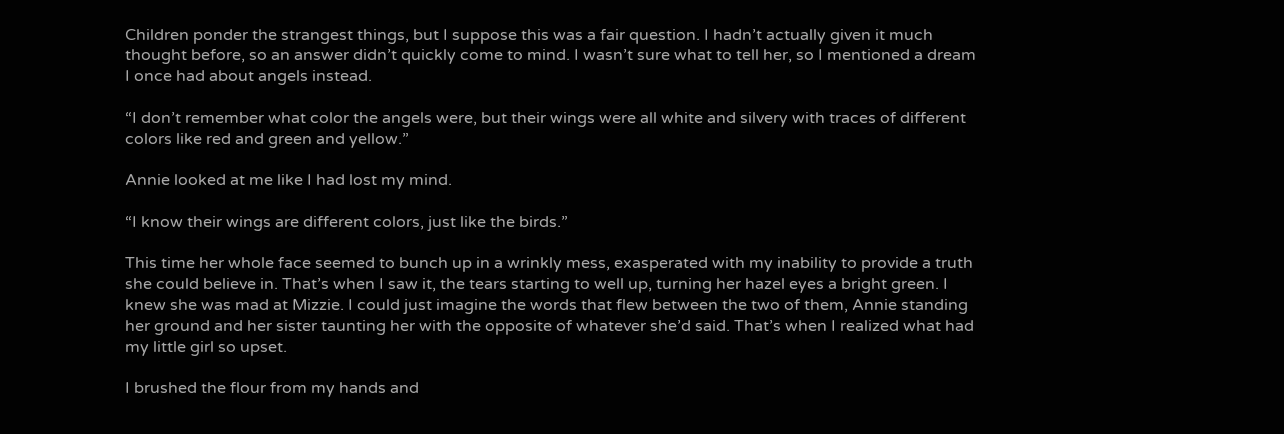Children ponder the strangest things, but I suppose this was a fair question. I hadn’t actually given it much thought before, so an answer didn’t quickly come to mind. I wasn’t sure what to tell her, so I mentioned a dream I once had about angels instead.

“I don’t remember what color the angels were, but their wings were all white and silvery with traces of different colors like red and green and yellow.”

Annie looked at me like I had lost my mind.

“I know their wings are different colors, just like the birds.”

This time her whole face seemed to bunch up in a wrinkly mess, exasperated with my inability to provide a truth she could believe in. That’s when I saw it, the tears starting to well up, turning her hazel eyes a bright green. I knew she was mad at Mizzie. I could just imagine the words that flew between the two of them, Annie standing her ground and her sister taunting her with the opposite of whatever she’d said. That’s when I realized what had my little girl so upset.

I brushed the flour from my hands and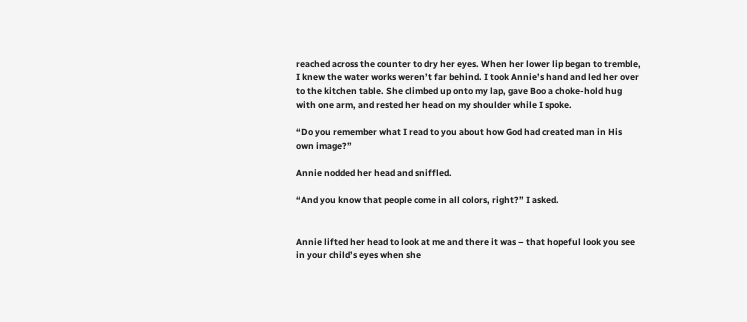reached across the counter to dry her eyes. When her lower lip began to tremble, I knew the water works weren’t far behind. I took Annie’s hand and led her over to the kitchen table. She climbed up onto my lap, gave Boo a choke-hold hug with one arm, and rested her head on my shoulder while I spoke.

“Do you remember what I read to you about how God had created man in His own image?”

Annie nodded her head and sniffled.

“And you know that people come in all colors, right?” I asked.


Annie lifted her head to look at me and there it was – that hopeful look you see in your child’s eyes when she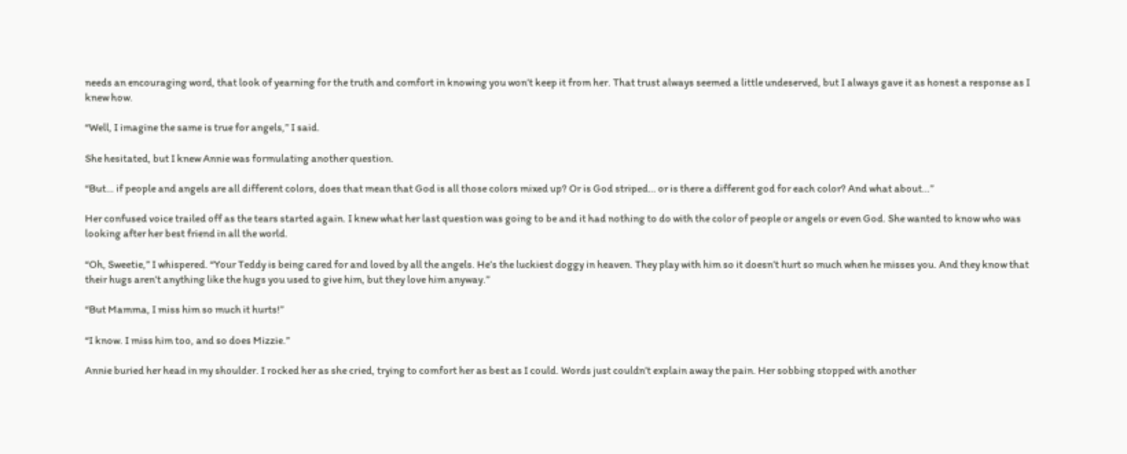needs an encouraging word, that look of yearning for the truth and comfort in knowing you won’t keep it from her. That trust always seemed a little undeserved, but I always gave it as honest a response as I knew how.

“Well, I imagine the same is true for angels,” I said.

She hesitated, but I knew Annie was formulating another question.

“But… if people and angels are all different colors, does that mean that God is all those colors mixed up? Or is God striped… or is there a different god for each color? And what about…”

Her confused voice trailed off as the tears started again. I knew what her last question was going to be and it had nothing to do with the color of people or angels or even God. She wanted to know who was looking after her best friend in all the world.

“Oh, Sweetie,” I whispered. “Your Teddy is being cared for and loved by all the angels. He’s the luckiest doggy in heaven. They play with him so it doesn’t hurt so much when he misses you. And they know that their hugs aren’t anything like the hugs you used to give him, but they love him anyway.”

“But Mamma, I miss him so much it hurts!”

“I know. I miss him too, and so does Mizzie.”

Annie buried her head in my shoulder. I rocked her as she cried, trying to comfort her as best as I could. Words just couldn’t explain away the pain. Her sobbing stopped with another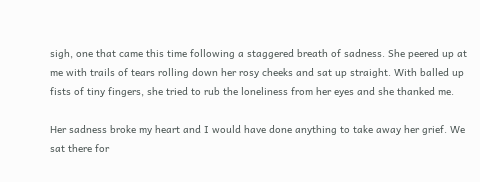sigh, one that came this time following a staggered breath of sadness. She peered up at me with trails of tears rolling down her rosy cheeks and sat up straight. With balled up fists of tiny fingers, she tried to rub the loneliness from her eyes and she thanked me.

Her sadness broke my heart and I would have done anything to take away her grief. We sat there for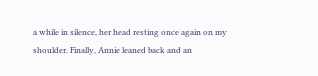a while in silence, her head resting once again on my shoulder. Finally, Annie leaned back and an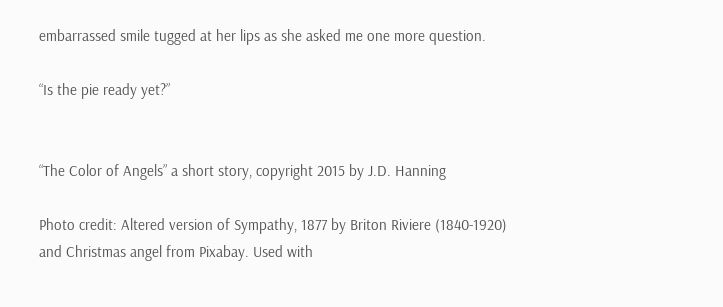embarrassed smile tugged at her lips as she asked me one more question.

“Is the pie ready yet?”


“The Color of Angels” a short story, copyright 2015 by J.D. Hanning

Photo credit: Altered version of Sympathy, 1877 by Briton Riviere (1840-1920) and Christmas angel from Pixabay. Used with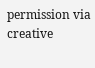permission via creative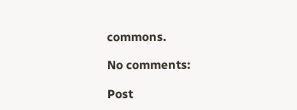commons.

No comments:

Post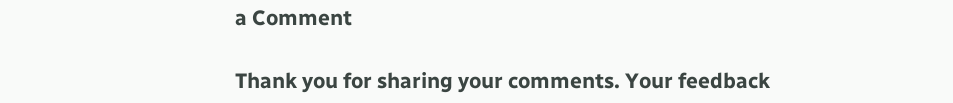a Comment

Thank you for sharing your comments. Your feedback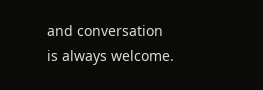and conversation is always welcome.